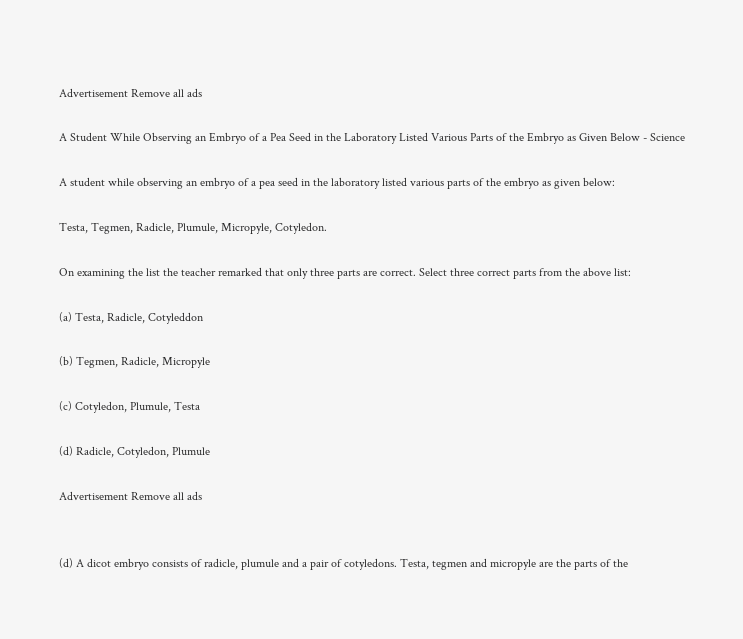Advertisement Remove all ads

A Student While Observing an Embryo of a Pea Seed in the Laboratory Listed Various Parts of the Embryo as Given Below - Science

A student while observing an embryo of a pea seed in the laboratory listed various parts of the embryo as given below:

Testa, Tegmen, Radicle, Plumule, Micropyle, Cotyledon.

On examining the list the teacher remarked that only three parts are correct. Select three correct parts from the above list:

(a) Testa, Radicle, Cotyleddon

(b) Tegmen, Radicle, Micropyle

(c) Cotyledon, Plumule, Testa

(d) Radicle, Cotyledon, Plumule

Advertisement Remove all ads


(d) A dicot embryo consists of radicle, plumule and a pair of cotyledons. Testa, tegmen and micropyle are the parts of the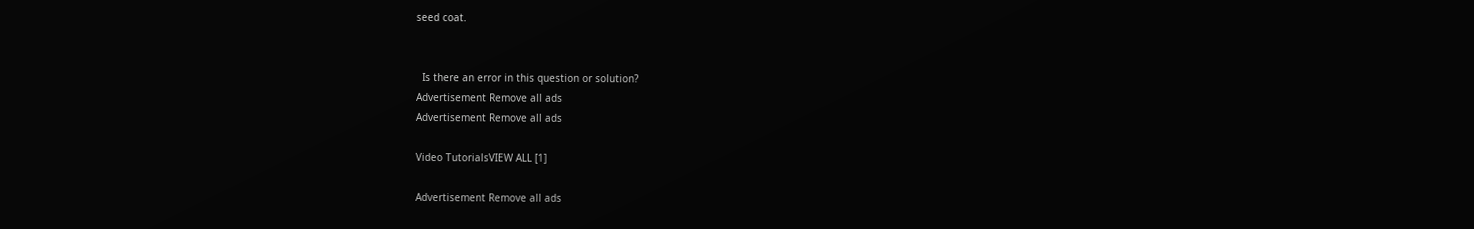seed coat.


  Is there an error in this question or solution?
Advertisement Remove all ads
Advertisement Remove all ads

Video TutorialsVIEW ALL [1]

Advertisement Remove all ads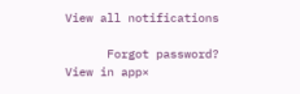View all notifications

      Forgot password?
View in app×